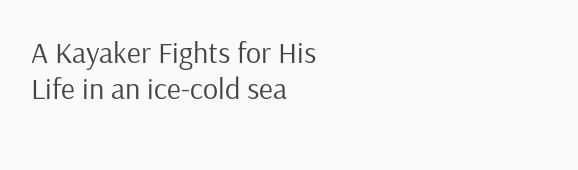A Kayaker Fights for His Life in an ice-cold sea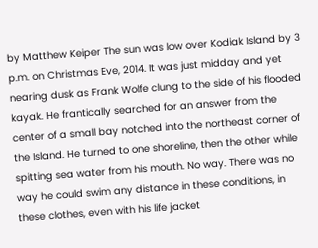by Matthew Keiper The sun was low over Kodiak Island by 3 p.m. on Christmas Eve, 2014. It was just midday and yet nearing dusk as Frank Wolfe clung to the side of his flooded kayak. He frantically searched for an answer from the center of a small bay notched into the northeast corner of the Island. He turned to one shoreline, then the other while spitting sea water from his mouth. No way. There was no way he could swim any distance in these conditions, in these clothes, even with his life jacket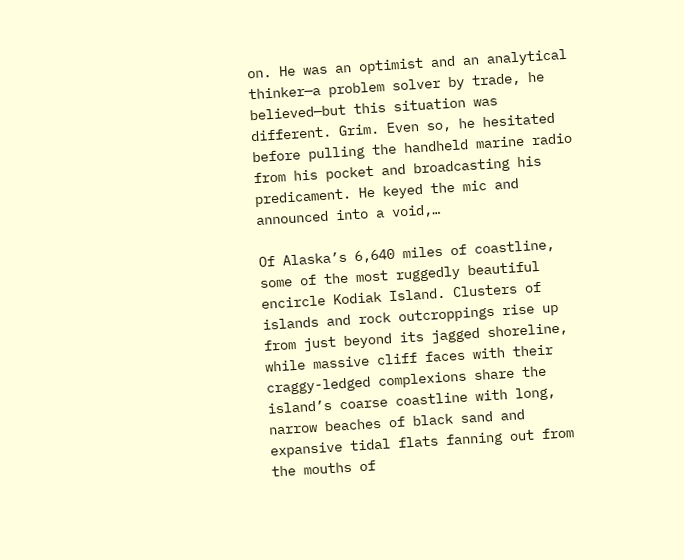on. He was an optimist and an analytical thinker—a problem solver by trade, he believed—but this situation was different. Grim. Even so, he hesitated before pulling the handheld marine radio from his pocket and broadcasting his predicament. He keyed the mic and announced into a void,…

Of Alaska’s 6,640 miles of coastline, some of the most ruggedly beautiful encircle Kodiak Island. Clusters of islands and rock outcroppings rise up from just beyond its jagged shoreline, while massive cliff faces with their craggy-ledged complexions share the island’s coarse coastline with long, narrow beaches of black sand and expansive tidal flats fanning out from the mouths of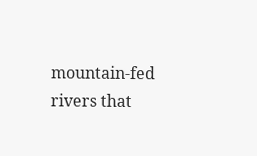mountain-fed rivers that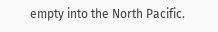empty into the North Pacific.